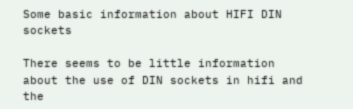Some basic information about HIFI DIN sockets

There seems to be little information about the use of DIN sockets in hifi and the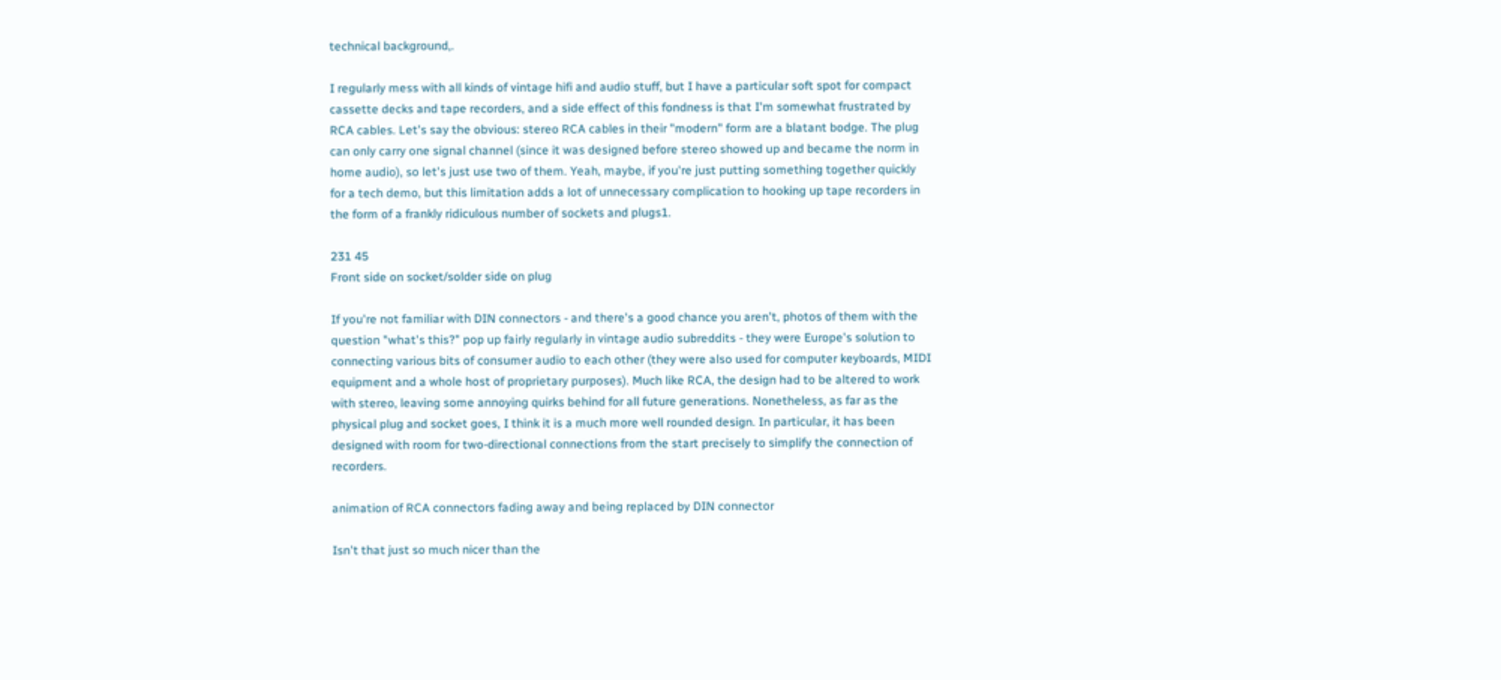technical background,.

I regularly mess with all kinds of vintage hifi and audio stuff, but I have a particular soft spot for compact cassette decks and tape recorders, and a side effect of this fondness is that I'm somewhat frustrated by RCA cables. Let's say the obvious: stereo RCA cables in their "modern" form are a blatant bodge. The plug can only carry one signal channel (since it was designed before stereo showed up and became the norm in home audio), so let's just use two of them. Yeah, maybe, if you're just putting something together quickly for a tech demo, but this limitation adds a lot of unnecessary complication to hooking up tape recorders in the form of a frankly ridiculous number of sockets and plugs1.

231 45
Front side on socket/solder side on plug

If you're not familiar with DIN connectors - and there's a good chance you aren't, photos of them with the question "what's this?" pop up fairly regularly in vintage audio subreddits - they were Europe's solution to connecting various bits of consumer audio to each other (they were also used for computer keyboards, MIDI equipment and a whole host of proprietary purposes). Much like RCA, the design had to be altered to work with stereo, leaving some annoying quirks behind for all future generations. Nonetheless, as far as the physical plug and socket goes, I think it is a much more well rounded design. In particular, it has been designed with room for two-directional connections from the start precisely to simplify the connection of recorders.

animation of RCA connectors fading away and being replaced by DIN connector

Isn't that just so much nicer than the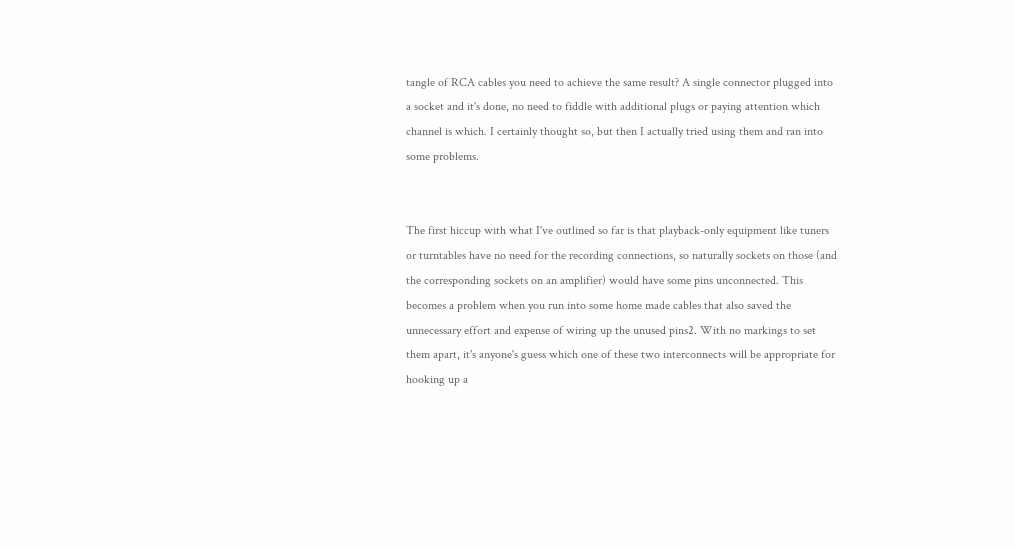tangle of RCA cables you need to achieve the same result? A single connector plugged into a socket and it's done, no need to fiddle with additional plugs or paying attention which channel is which. I certainly thought so, but then I actually tried using them and ran into some problems.


The first hiccup with what I've outlined so far is that playback-only equipment like tuners or turntables have no need for the recording connections, so naturally sockets on those (and the corresponding sockets on an amplifier) would have some pins unconnected. This becomes a problem when you run into some home made cables that also saved the unnecessary effort and expense of wiring up the unused pins2. With no markings to set them apart, it's anyone's guess which one of these two interconnects will be appropriate for hooking up a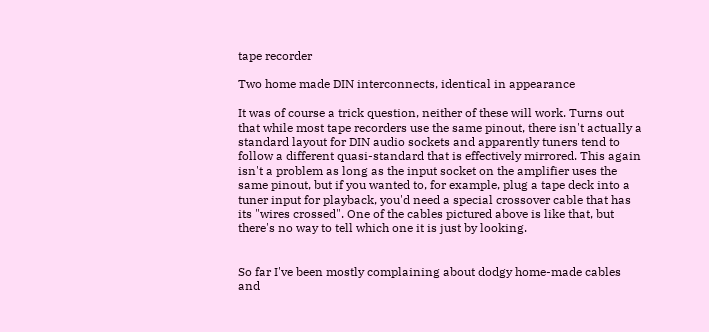tape recorder

Two home made DIN interconnects, identical in appearance

It was of course a trick question, neither of these will work. Turns out that while most tape recorders use the same pinout, there isn't actually a standard layout for DIN audio sockets and apparently tuners tend to follow a different quasi-standard that is effectively mirrored. This again isn't a problem as long as the input socket on the amplifier uses the same pinout, but if you wanted to, for example, plug a tape deck into a tuner input for playback, you'd need a special crossover cable that has its "wires crossed". One of the cables pictured above is like that, but there's no way to tell which one it is just by looking.


So far I've been mostly complaining about dodgy home-made cables and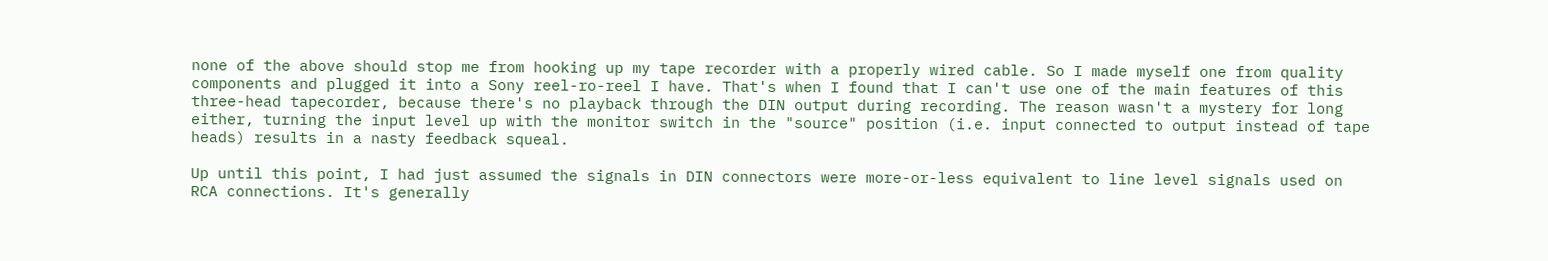none of the above should stop me from hooking up my tape recorder with a properly wired cable. So I made myself one from quality components and plugged it into a Sony reel-ro-reel I have. That's when I found that I can't use one of the main features of this three-head tapecorder, because there's no playback through the DIN output during recording. The reason wasn't a mystery for long either, turning the input level up with the monitor switch in the "source" position (i.e. input connected to output instead of tape heads) results in a nasty feedback squeal.

Up until this point, I had just assumed the signals in DIN connectors were more-or-less equivalent to line level signals used on RCA connections. It's generally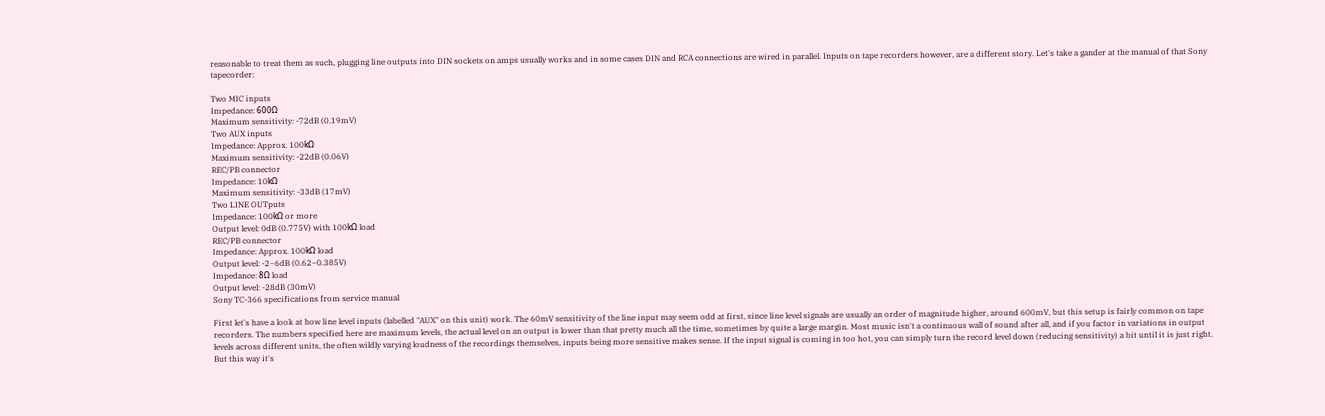reasonable to treat them as such, plugging line outputs into DIN sockets on amps usually works and in some cases DIN and RCA connections are wired in parallel. Inputs on tape recorders however, are a different story. Let's take a gander at the manual of that Sony tapecorder:

Two MIC inputs
Impedance: 600Ω
Maximum sensitivity: -72dB (0.19mV)
Two AUX inputs
Impedance: Approx. 100kΩ
Maximum sensitivity: -22dB (0.06V)
REC/PB connector
Impedance: 10kΩ
Maximum sensitivity: -33dB (17mV)
Two LINE OUTputs
Impedance: 100kΩ or more
Output level: 0dB (0.775V) with 100kΩ load
REC/PB connector
Impedance: Approx. 100kΩ load
Output level: -2~6dB (0.62~0.385V)
Impedance: 8Ω load
Output level: -28dB (30mV)
Sony TC-366 specifications from service manual

First let's have a look at how line level inputs (labelled "AUX" on this unit) work. The 60mV sensitivity of the line input may seem odd at first, since line level signals are usually an order of magnitude higher, around 600mV, but this setup is fairly common on tape recorders. The numbers specified here are maximum levels, the actual level on an output is lower than that pretty much all the time, sometimes by quite a large margin. Most music isn't a continuous wall of sound after all, and if you factor in variations in output levels across different units, the often wildly varying loudness of the recordings themselves, inputs being more sensitive makes sense. If the input signal is coming in too hot, you can simply turn the record level down (reducing sensitivity) a bit until it is just right. But this way it's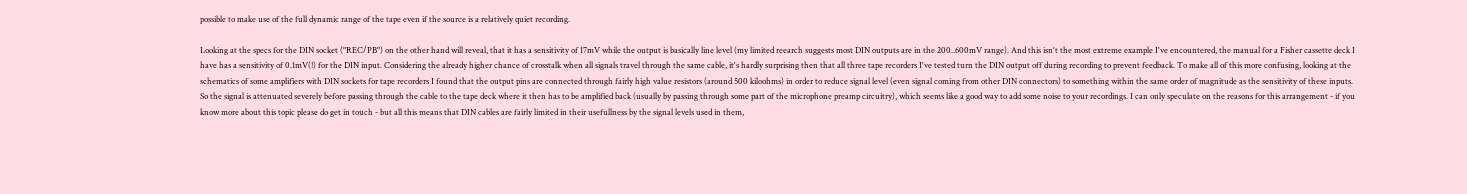possible to make use of the full dynamic range of the tape even if the source is a relatively quiet recording.

Looking at the specs for the DIN socket ("REC/PB") on the other hand will reveal, that it has a sensitivity of 17mV while the output is basically line level (my limited reearch suggests most DIN outputs are in the 200..600mV range). And this isn't the most extreme example I've encountered, the manual for a Fisher cassette deck I have has a sensitivity of 0.1mV(!) for the DIN input. Considering the already higher chance of crosstalk when all signals travel through the same cable, it's hardly surprising then that all three tape recorders I've tested turn the DIN output off during recording to prevent feedback. To make all of this more confusing, looking at the schematics of some amplifiers with DIN sockets for tape recorders I found that the output pins are connected through fairly high value resistors (around 500 kiloohms) in order to reduce signal level (even signal coming from other DIN connectors) to something within the same order of magnitude as the sensitivity of these inputs. So the signal is attenuated severely before passing through the cable to the tape deck where it then has to be amplified back (usually by passing through some part of the microphone preamp circuitry), which seems like a good way to add some noise to your recordings. I can only speculate on the reasons for this arrangement - if you know more about this topic please do get in touch - but all this means that DIN cables are fairly limited in their usefullness by the signal levels used in them,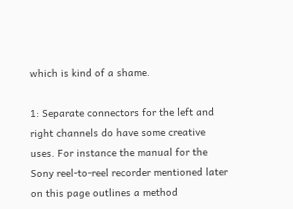which is kind of a shame.

1: Separate connectors for the left and right channels do have some creative uses. For instance the manual for the Sony reel-to-reel recorder mentioned later on this page outlines a method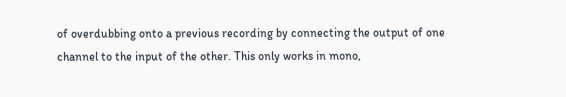of overdubbing onto a previous recording by connecting the output of one channel to the input of the other. This only works in mono,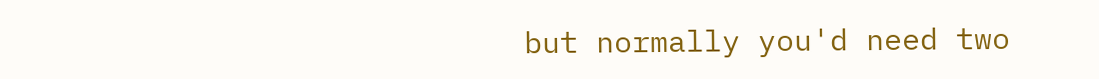but normally you'd need two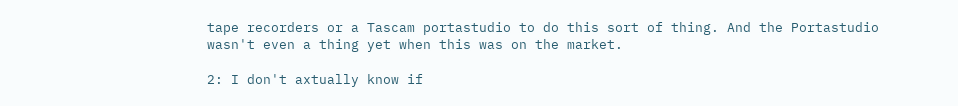tape recorders or a Tascam portastudio to do this sort of thing. And the Portastudio wasn't even a thing yet when this was on the market.

2: I don't axtually know if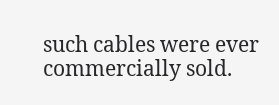such cables were ever commercially sold.